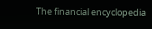The financial encyclopedia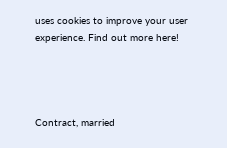uses cookies to improve your user experience. Find out more here!




Contract, married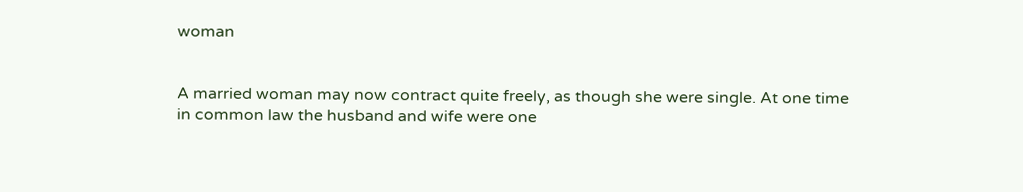woman


A married woman may now contract quite freely, as though she were single. At one time in common law the husband and wife were one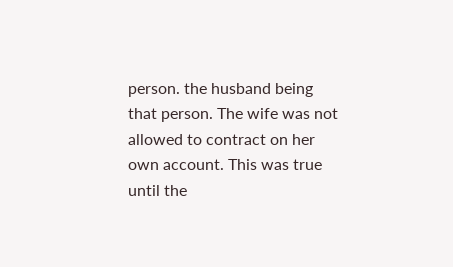person. the husband being that person. The wife was not allowed to contract on her own account. This was true until the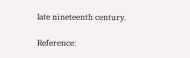late nineteenth century.

Reference: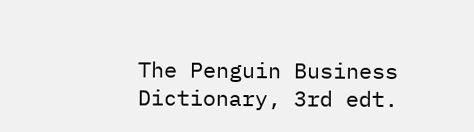The Penguin Business Dictionary, 3rd edt.